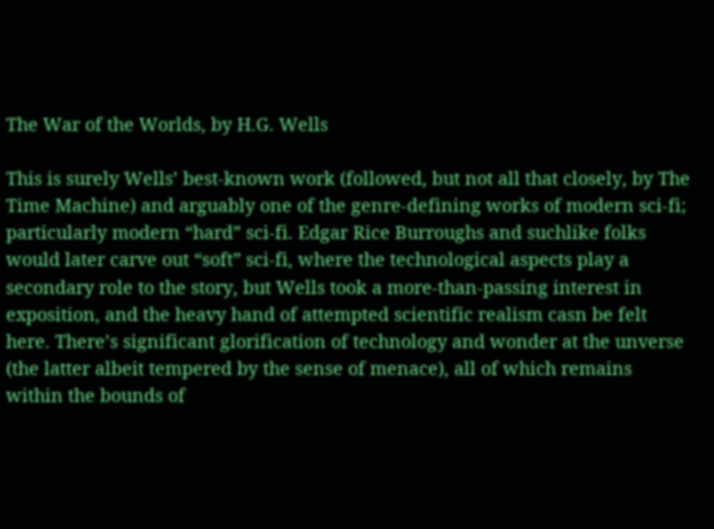The War of the Worlds, by H.G. Wells

This is surely Wells’ best-known work (followed, but not all that closely, by The Time Machine) and arguably one of the genre-defining works of modern sci-fi; particularly modern “hard” sci-fi. Edgar Rice Burroughs and suchlike folks would later carve out “soft” sci-fi, where the technological aspects play a secondary role to the story, but Wells took a more-than-passing interest in exposition, and the heavy hand of attempted scientific realism casn be felt here. There’s significant glorification of technology and wonder at the unverse (the latter albeit tempered by the sense of menace), all of which remains within the bounds of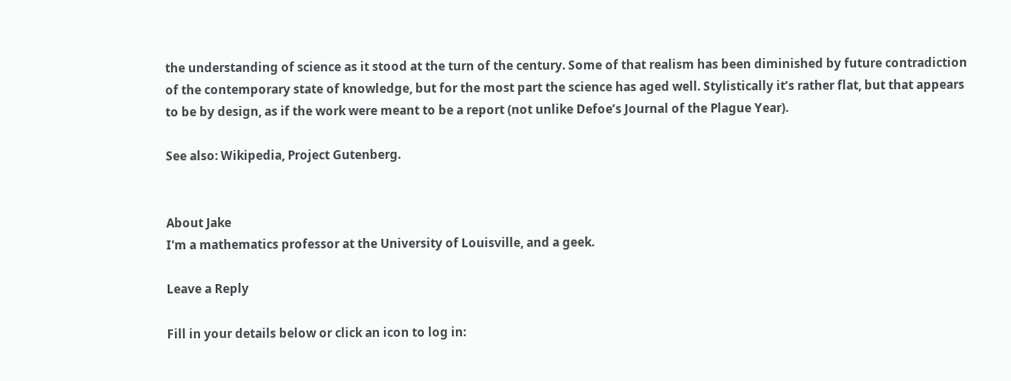the understanding of science as it stood at the turn of the century. Some of that realism has been diminished by future contradiction of the contemporary state of knowledge, but for the most part the science has aged well. Stylistically it’s rather flat, but that appears to be by design, as if the work were meant to be a report (not unlike Defoe’s Journal of the Plague Year).

See also: Wikipedia, Project Gutenberg.


About Jake
I'm a mathematics professor at the University of Louisville, and a geek.

Leave a Reply

Fill in your details below or click an icon to log in: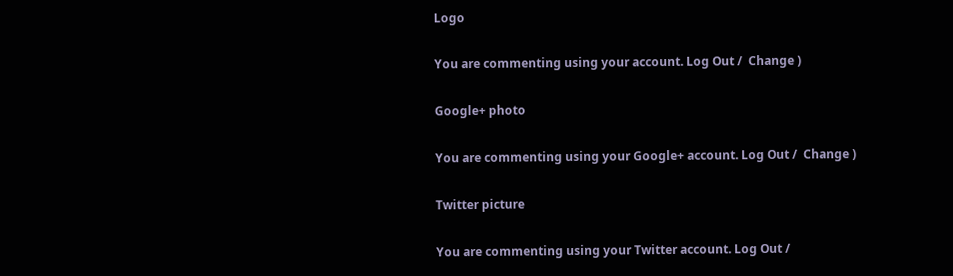Logo

You are commenting using your account. Log Out /  Change )

Google+ photo

You are commenting using your Google+ account. Log Out /  Change )

Twitter picture

You are commenting using your Twitter account. Log Out /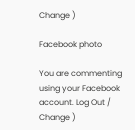Change )

Facebook photo

You are commenting using your Facebook account. Log Out /  Change )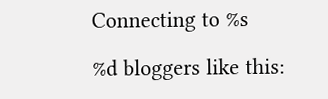Connecting to %s

%d bloggers like this: